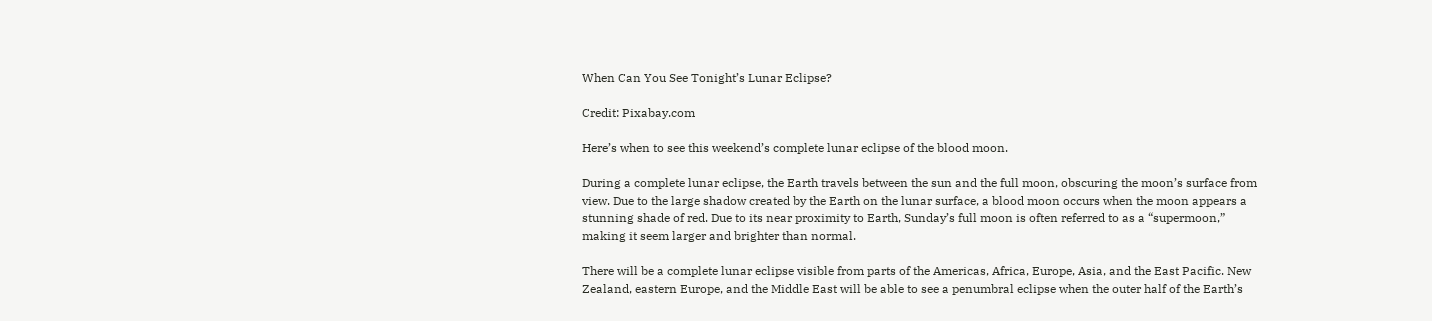When Can You See Tonight’s Lunar Eclipse?

Credit: Pixabay.com

Here’s when to see this weekend’s complete lunar eclipse of the blood moon.

During a complete lunar eclipse, the Earth travels between the sun and the full moon, obscuring the moon’s surface from view. Due to the large shadow created by the Earth on the lunar surface, a blood moon occurs when the moon appears a stunning shade of red. Due to its near proximity to Earth, Sunday’s full moon is often referred to as a “supermoon,” making it seem larger and brighter than normal.

There will be a complete lunar eclipse visible from parts of the Americas, Africa, Europe, Asia, and the East Pacific. New Zealand, eastern Europe, and the Middle East will be able to see a penumbral eclipse when the outer half of the Earth’s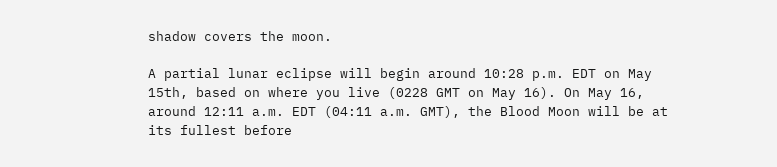shadow covers the moon.

A partial lunar eclipse will begin around 10:28 p.m. EDT on May 15th, based on where you live (0228 GMT on May 16). On May 16, around 12:11 a.m. EDT (04:11 a.m. GMT), the Blood Moon will be at its fullest before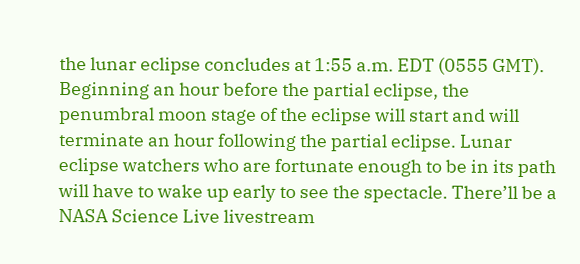the lunar eclipse concludes at 1:55 a.m. EDT (0555 GMT). Beginning an hour before the partial eclipse, the penumbral moon stage of the eclipse will start and will terminate an hour following the partial eclipse. Lunar eclipse watchers who are fortunate enough to be in its path will have to wake up early to see the spectacle. There’ll be a NASA Science Live livestream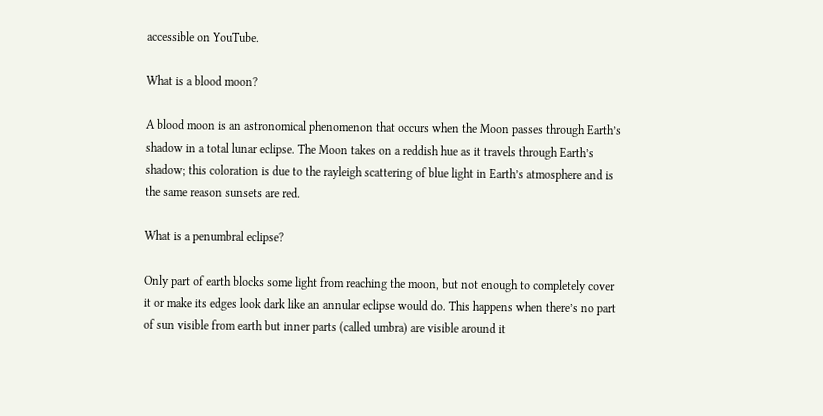accessible on YouTube.

What is a blood moon?

A blood moon is an astronomical phenomenon that occurs when the Moon passes through Earth’s shadow in a total lunar eclipse. The Moon takes on a reddish hue as it travels through Earth’s shadow; this coloration is due to the rayleigh scattering of blue light in Earth’s atmosphere and is the same reason sunsets are red.

What is a penumbral eclipse?

Only part of earth blocks some light from reaching the moon, but not enough to completely cover it or make its edges look dark like an annular eclipse would do. This happens when there’s no part of sun visible from earth but inner parts (called umbra) are visible around it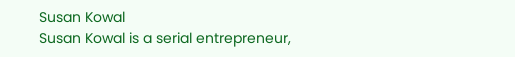Susan Kowal
Susan Kowal is a serial entrepreneur,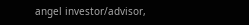angel investor/advisor,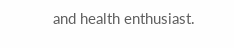and health enthusiast.